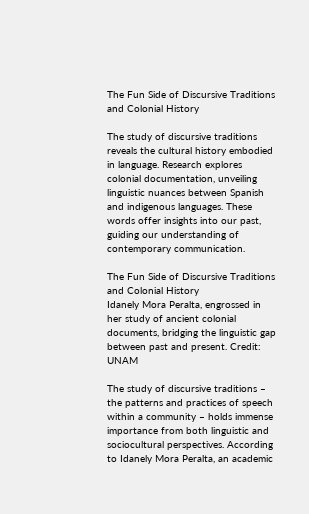The Fun Side of Discursive Traditions and Colonial History

The study of discursive traditions reveals the cultural history embodied in language. Research explores colonial documentation, unveiling linguistic nuances between Spanish and indigenous languages. These words offer insights into our past, guiding our understanding of contemporary communication.

The Fun Side of Discursive Traditions and Colonial History
Idanely Mora Peralta, engrossed in her study of ancient colonial documents, bridging the linguistic gap between past and present. Credit: UNAM

The study of discursive traditions – the patterns and practices of speech within a community – holds immense importance from both linguistic and sociocultural perspectives. According to Idanely Mora Peralta, an academic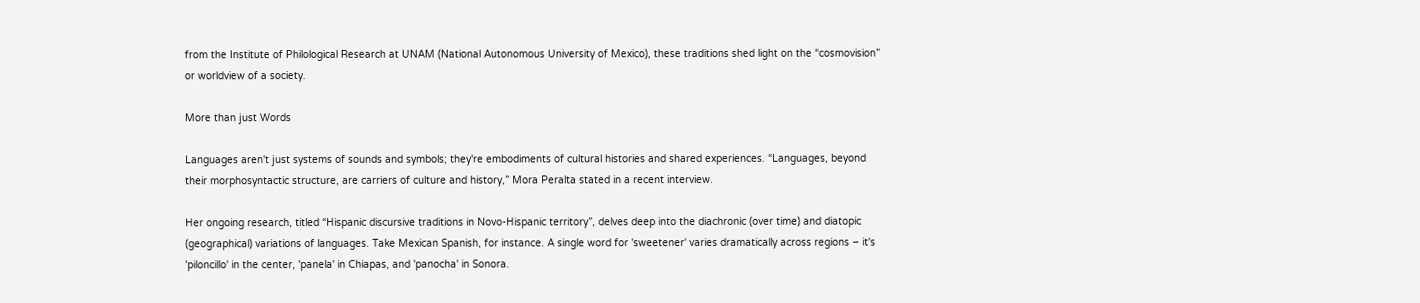from the Institute of Philological Research at UNAM (National Autonomous University of Mexico), these traditions shed light on the “cosmovision” or worldview of a society.

More than just Words

Languages aren't just systems of sounds and symbols; they're embodiments of cultural histories and shared experiences. “Languages, beyond their morphosyntactic structure, are carriers of culture and history,” Mora Peralta stated in a recent interview.

Her ongoing research, titled “Hispanic discursive traditions in Novo-Hispanic territory”, delves deep into the diachronic (over time) and diatopic (geographical) variations of languages. Take Mexican Spanish, for instance. A single word for 'sweetener' varies dramatically across regions – it's 'piloncillo' in the center, 'panela' in Chiapas, and 'panocha' in Sonora.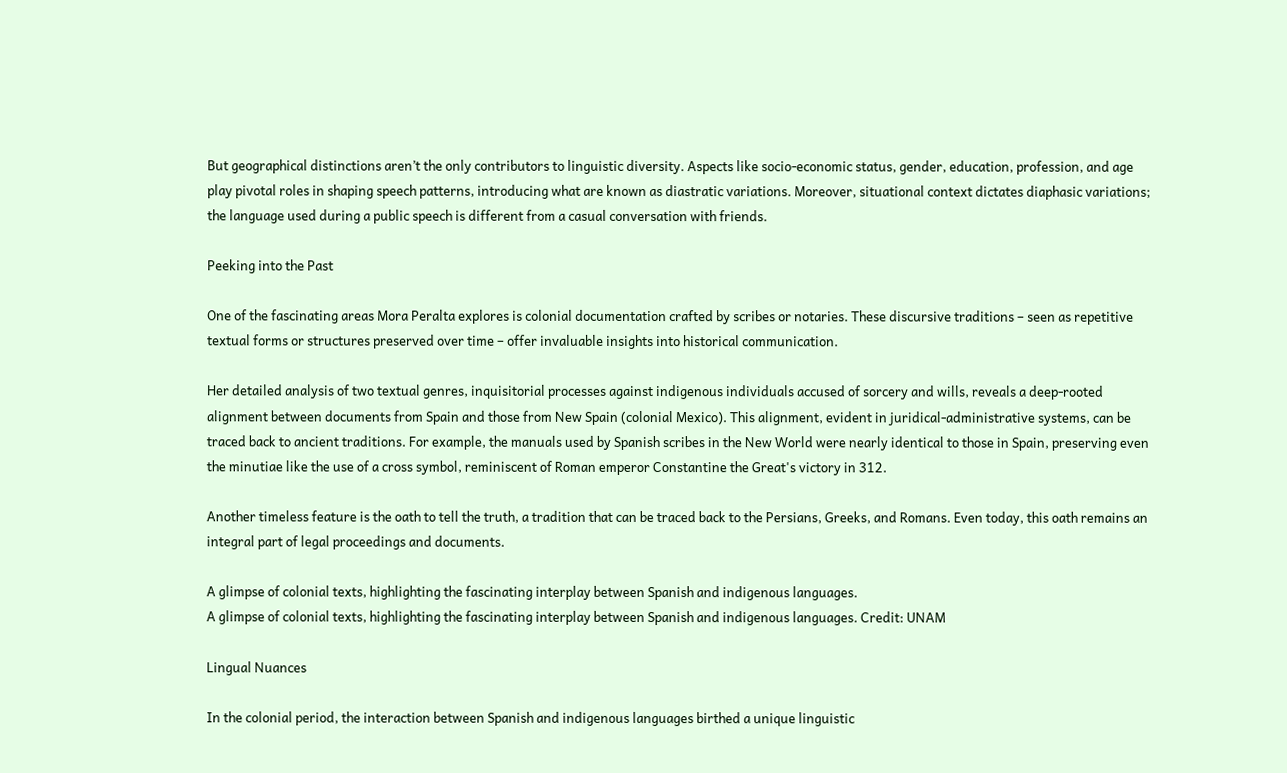But geographical distinctions aren’t the only contributors to linguistic diversity. Aspects like socio-economic status, gender, education, profession, and age play pivotal roles in shaping speech patterns, introducing what are known as diastratic variations. Moreover, situational context dictates diaphasic variations; the language used during a public speech is different from a casual conversation with friends.

Peeking into the Past

One of the fascinating areas Mora Peralta explores is colonial documentation crafted by scribes or notaries. These discursive traditions – seen as repetitive textual forms or structures preserved over time – offer invaluable insights into historical communication.

Her detailed analysis of two textual genres, inquisitorial processes against indigenous individuals accused of sorcery and wills, reveals a deep-rooted alignment between documents from Spain and those from New Spain (colonial Mexico). This alignment, evident in juridical-administrative systems, can be traced back to ancient traditions. For example, the manuals used by Spanish scribes in the New World were nearly identical to those in Spain, preserving even the minutiae like the use of a cross symbol, reminiscent of Roman emperor Constantine the Great's victory in 312.

Another timeless feature is the oath to tell the truth, a tradition that can be traced back to the Persians, Greeks, and Romans. Even today, this oath remains an integral part of legal proceedings and documents.

A glimpse of colonial texts, highlighting the fascinating interplay between Spanish and indigenous languages.
A glimpse of colonial texts, highlighting the fascinating interplay between Spanish and indigenous languages. Credit: UNAM

Lingual Nuances

In the colonial period, the interaction between Spanish and indigenous languages birthed a unique linguistic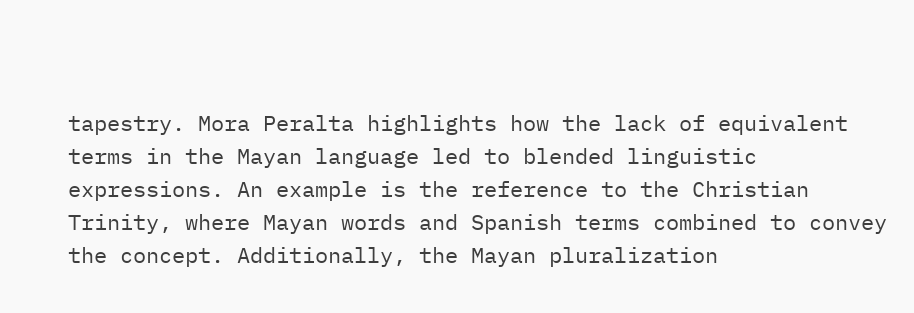tapestry. Mora Peralta highlights how the lack of equivalent terms in the Mayan language led to blended linguistic expressions. An example is the reference to the Christian Trinity, where Mayan words and Spanish terms combined to convey the concept. Additionally, the Mayan pluralization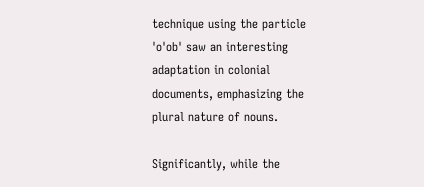technique using the particle 'o'ob' saw an interesting adaptation in colonial documents, emphasizing the plural nature of nouns.

Significantly, while the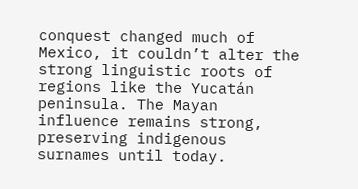conquest changed much of Mexico, it couldn’t alter the strong linguistic roots of regions like the Yucatán peninsula. The Mayan influence remains strong, preserving indigenous surnames until today.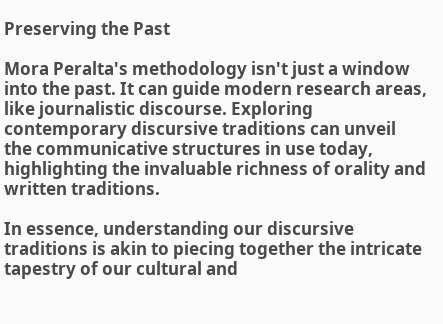Preserving the Past

Mora Peralta's methodology isn't just a window into the past. It can guide modern research areas, like journalistic discourse. Exploring contemporary discursive traditions can unveil the communicative structures in use today, highlighting the invaluable richness of orality and written traditions.

In essence, understanding our discursive traditions is akin to piecing together the intricate tapestry of our cultural and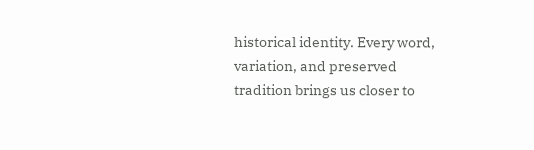historical identity. Every word, variation, and preserved tradition brings us closer to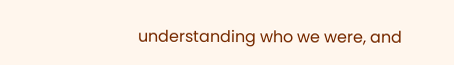understanding who we were, and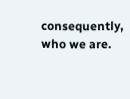consequently, who we are.